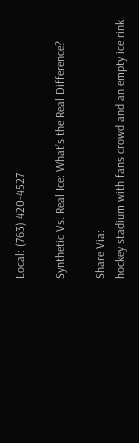Local: (763) 420-4527

Synthetic Vs. Real Ice: What’s the Real Difference?

Share Via:
hockey stadium with fans crowd and an empty ice rink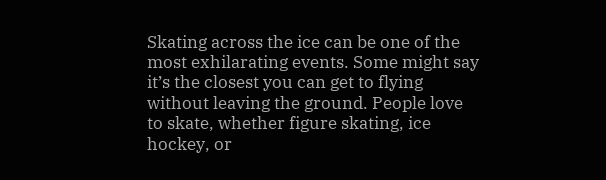Skating across the ice can be one of the most exhilarating events. Some might say it’s the closest you can get to flying without leaving the ground. People love to skate, whether figure skating, ice hockey, or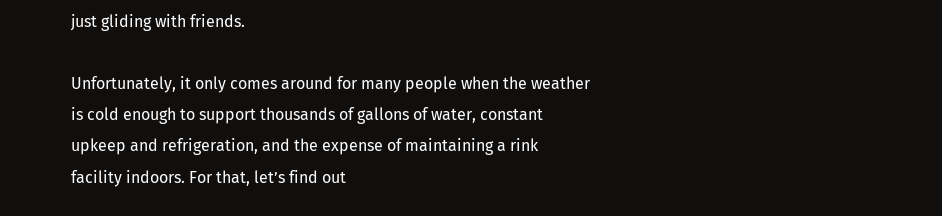just gliding with friends.

Unfortunately, it only comes around for many people when the weather is cold enough to support thousands of gallons of water, constant upkeep and refrigeration, and the expense of maintaining a rink facility indoors. For that, let’s find out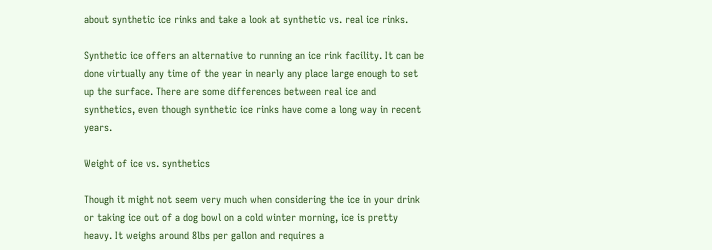about synthetic ice rinks and take a look at synthetic vs. real ice rinks.

Synthetic ice offers an alternative to running an ice rink facility. It can be done virtually any time of the year in nearly any place large enough to set up the surface. There are some differences between real ice and synthetics, even though synthetic ice rinks have come a long way in recent years.

Weight of ice vs. synthetics

Though it might not seem very much when considering the ice in your drink or taking ice out of a dog bowl on a cold winter morning, ice is pretty heavy. It weighs around 8lbs per gallon and requires a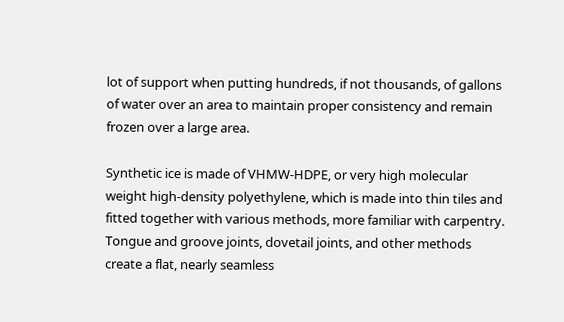lot of support when putting hundreds, if not thousands, of gallons of water over an area to maintain proper consistency and remain frozen over a large area.

Synthetic ice is made of VHMW-HDPE, or very high molecular weight high-density polyethylene, which is made into thin tiles and fitted together with various methods, more familiar with carpentry. Tongue and groove joints, dovetail joints, and other methods create a flat, nearly seamless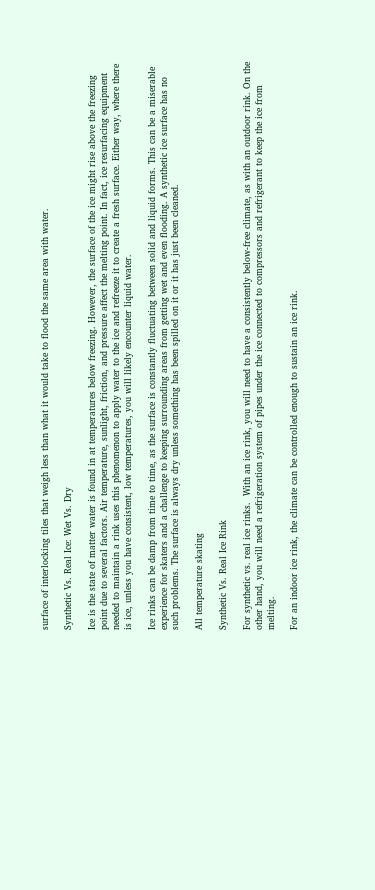surface of interlocking tiles that weigh less than what it would take to flood the same area with water.

Synthetic Vs. Real Ice: Wet Vs. Dry

Ice is the state of matter water is found in at temperatures below freezing. However, the surface of the ice might rise above the freezing point due to several factors. Air temperature, sunlight, friction, and pressure affect the melting point. In fact, ice resurfacing equipment needed to maintain a rink uses this phenomenon to apply water to the ice and refreeze it to create a fresh surface. Either way, where there is ice, unless you have consistent, low temperatures, you will likely encounter liquid water.

Ice rinks can be damp from time to time, as the surface is constantly fluctuating between solid and liquid forms. This can be a miserable experience for skaters and a challenge to keeping surrounding areas from getting wet and even flooding. A synthetic ice surface has no such problems. The surface is always dry unless something has been spilled on it or it has just been cleaned.

All temperature skating

Synthetic Vs. Real Ice Rink

For synthetic vs. real ice rinks.  With an ice rink, you will need to have a consistently below-free climate, as with an outdoor rink. On the other hand, you will need a refrigeration system of pipes under the ice connected to compressors and refrigerant to keep the ice from melting.

For an indoor ice rink, the climate can be controlled enough to sustain an ice rink.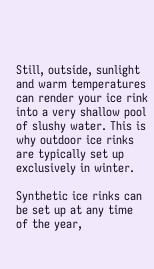Still, outside, sunlight and warm temperatures can render your ice rink into a very shallow pool of slushy water. This is why outdoor ice rinks are typically set up exclusively in winter.

Synthetic ice rinks can be set up at any time of the year,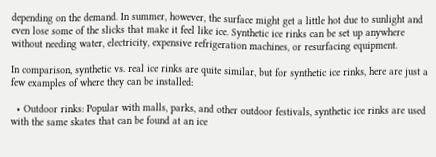depending on the demand. In summer, however, the surface might get a little hot due to sunlight and even lose some of the slicks that make it feel like ice. Synthetic ice rinks can be set up anywhere without needing water, electricity, expensive refrigeration machines, or resurfacing equipment.

In comparison, synthetic vs. real ice rinks are quite similar, but for synthetic ice rinks, here are just a few examples of where they can be installed:

  • Outdoor rinks: Popular with malls, parks, and other outdoor festivals, synthetic ice rinks are used with the same skates that can be found at an ice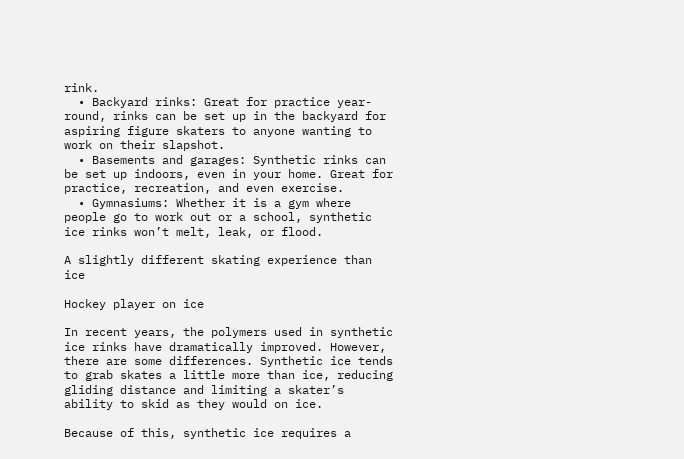rink.
  • Backyard rinks: Great for practice year-round, rinks can be set up in the backyard for aspiring figure skaters to anyone wanting to work on their slapshot.
  • Basements and garages: Synthetic rinks can be set up indoors, even in your home. Great for practice, recreation, and even exercise.
  • Gymnasiums: Whether it is a gym where people go to work out or a school, synthetic ice rinks won’t melt, leak, or flood.

A slightly different skating experience than ice

Hockey player on ice

In recent years, the polymers used in synthetic ice rinks have dramatically improved. However, there are some differences. Synthetic ice tends to grab skates a little more than ice, reducing gliding distance and limiting a skater’s ability to skid as they would on ice.

Because of this, synthetic ice requires a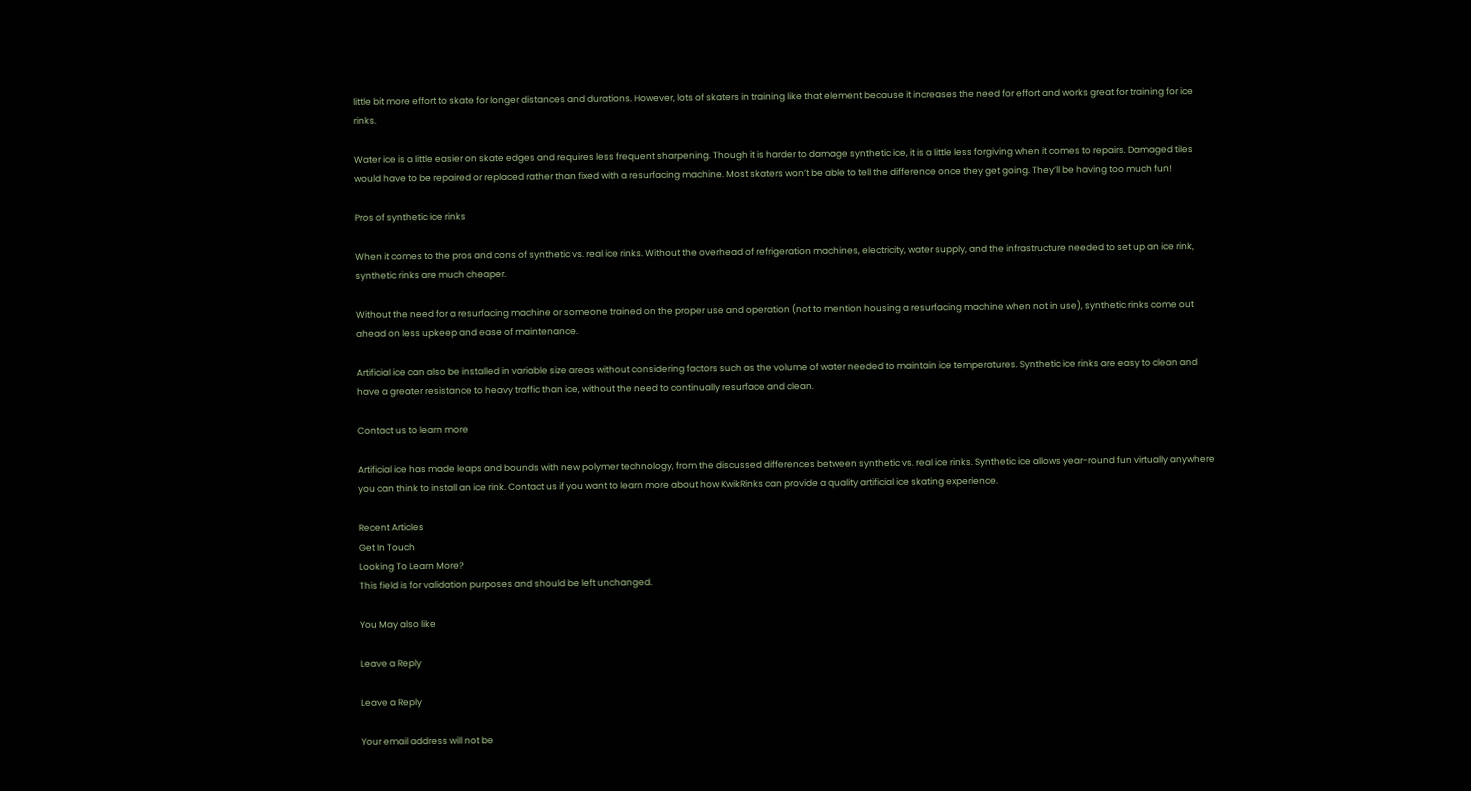little bit more effort to skate for longer distances and durations. However, lots of skaters in training like that element because it increases the need for effort and works great for training for ice rinks.

Water ice is a little easier on skate edges and requires less frequent sharpening. Though it is harder to damage synthetic ice, it is a little less forgiving when it comes to repairs. Damaged tiles would have to be repaired or replaced rather than fixed with a resurfacing machine. Most skaters won’t be able to tell the difference once they get going. They’ll be having too much fun!

Pros of synthetic ice rinks

When it comes to the pros and cons of synthetic vs. real ice rinks. Without the overhead of refrigeration machines, electricity, water supply, and the infrastructure needed to set up an ice rink, synthetic rinks are much cheaper.

Without the need for a resurfacing machine or someone trained on the proper use and operation (not to mention housing a resurfacing machine when not in use), synthetic rinks come out ahead on less upkeep and ease of maintenance.

Artificial ice can also be installed in variable size areas without considering factors such as the volume of water needed to maintain ice temperatures. Synthetic ice rinks are easy to clean and have a greater resistance to heavy traffic than ice, without the need to continually resurface and clean.

Contact us to learn more

Artificial ice has made leaps and bounds with new polymer technology, from the discussed differences between synthetic vs. real ice rinks. Synthetic ice allows year-round fun virtually anywhere you can think to install an ice rink. Contact us if you want to learn more about how KwikRinks can provide a quality artificial ice skating experience.

Recent Articles
Get In Touch
Looking To Learn More?
This field is for validation purposes and should be left unchanged.

You May also like

Leave a Reply

Leave a Reply

Your email address will not be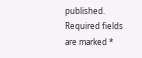published. Required fields are marked *